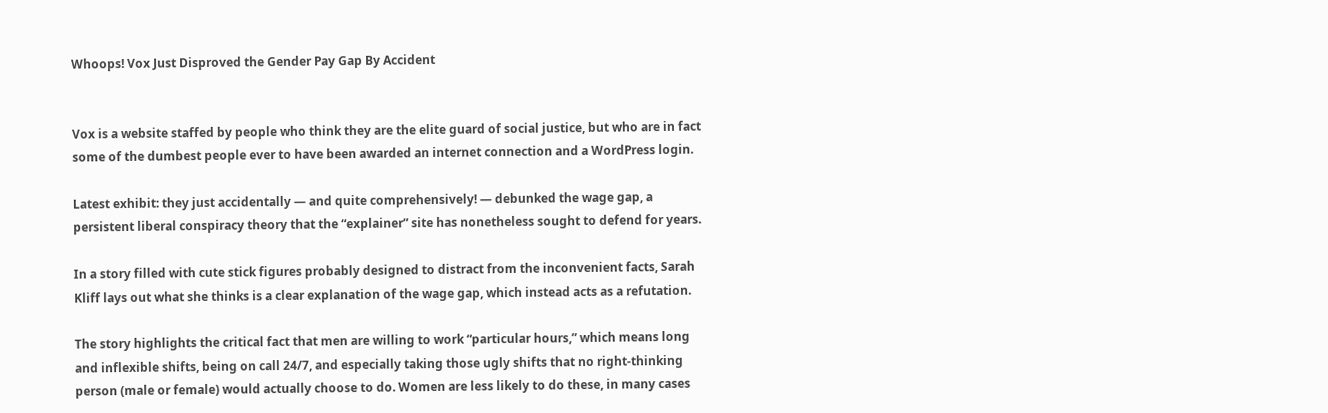Whoops! Vox Just Disproved the Gender Pay Gap By Accident


Vox is a website staffed by people who think they are the elite guard of social justice, but who are in fact some of the dumbest people ever to have been awarded an internet connection and a WordPress login.

Latest exhibit: they just accidentally — and quite comprehensively! — debunked the wage gap, a persistent liberal conspiracy theory that the “explainer” site has nonetheless sought to defend for years.

In a story filled with cute stick figures probably designed to distract from the inconvenient facts, Sarah Kliff lays out what she thinks is a clear explanation of the wage gap, which instead acts as a refutation.

The story highlights the critical fact that men are willing to work “particular hours,” which means long and inflexible shifts, being on call 24/7, and especially taking those ugly shifts that no right-thinking person (male or female) would actually choose to do. Women are less likely to do these, in many cases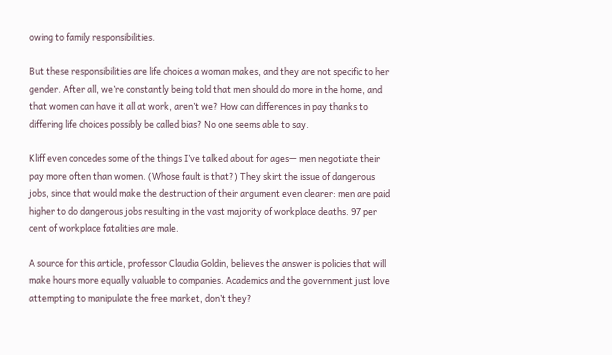owing to family responsibilities.

But these responsibilities are life choices a woman makes, and they are not specific to her gender. After all, we’re constantly being told that men should do more in the home, and that women can have it all at work, aren’t we? How can differences in pay thanks to differing life choices possibly be called bias? No one seems able to say.

Kliff even concedes some of the things I’ve talked about for ages— men negotiate their pay more often than women. (Whose fault is that?) They skirt the issue of dangerous jobs, since that would make the destruction of their argument even clearer: men are paid higher to do dangerous jobs resulting in the vast majority of workplace deaths. 97 per cent of workplace fatalities are male.

A source for this article, professor Claudia Goldin, believes the answer is policies that will make hours more equally valuable to companies. Academics and the government just love attempting to manipulate the free market, don’t they?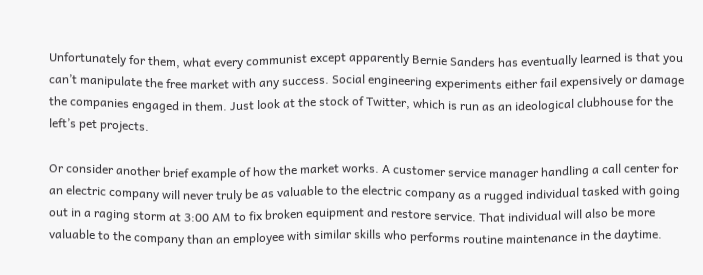Unfortunately for them, what every communist except apparently Bernie Sanders has eventually learned is that you can’t manipulate the free market with any success. Social engineering experiments either fail expensively or damage the companies engaged in them. Just look at the stock of Twitter, which is run as an ideological clubhouse for the left’s pet projects.

Or consider another brief example of how the market works. A customer service manager handling a call center for an electric company will never truly be as valuable to the electric company as a rugged individual tasked with going out in a raging storm at 3:00 AM to fix broken equipment and restore service. That individual will also be more valuable to the company than an employee with similar skills who performs routine maintenance in the daytime.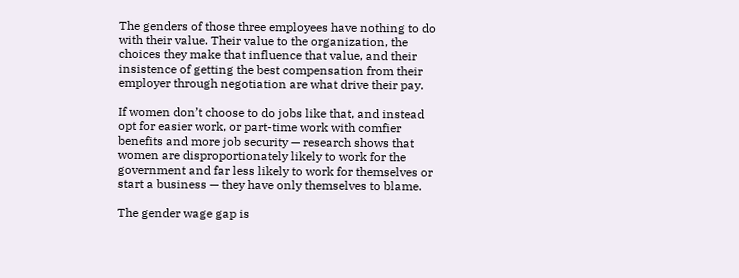The genders of those three employees have nothing to do with their value. Their value to the organization, the choices they make that influence that value, and their insistence of getting the best compensation from their employer through negotiation are what drive their pay.

If women don’t choose to do jobs like that, and instead opt for easier work, or part-time work with comfier benefits and more job security — research shows that women are disproportionately likely to work for the government and far less likely to work for themselves or start a business — they have only themselves to blame.

The gender wage gap is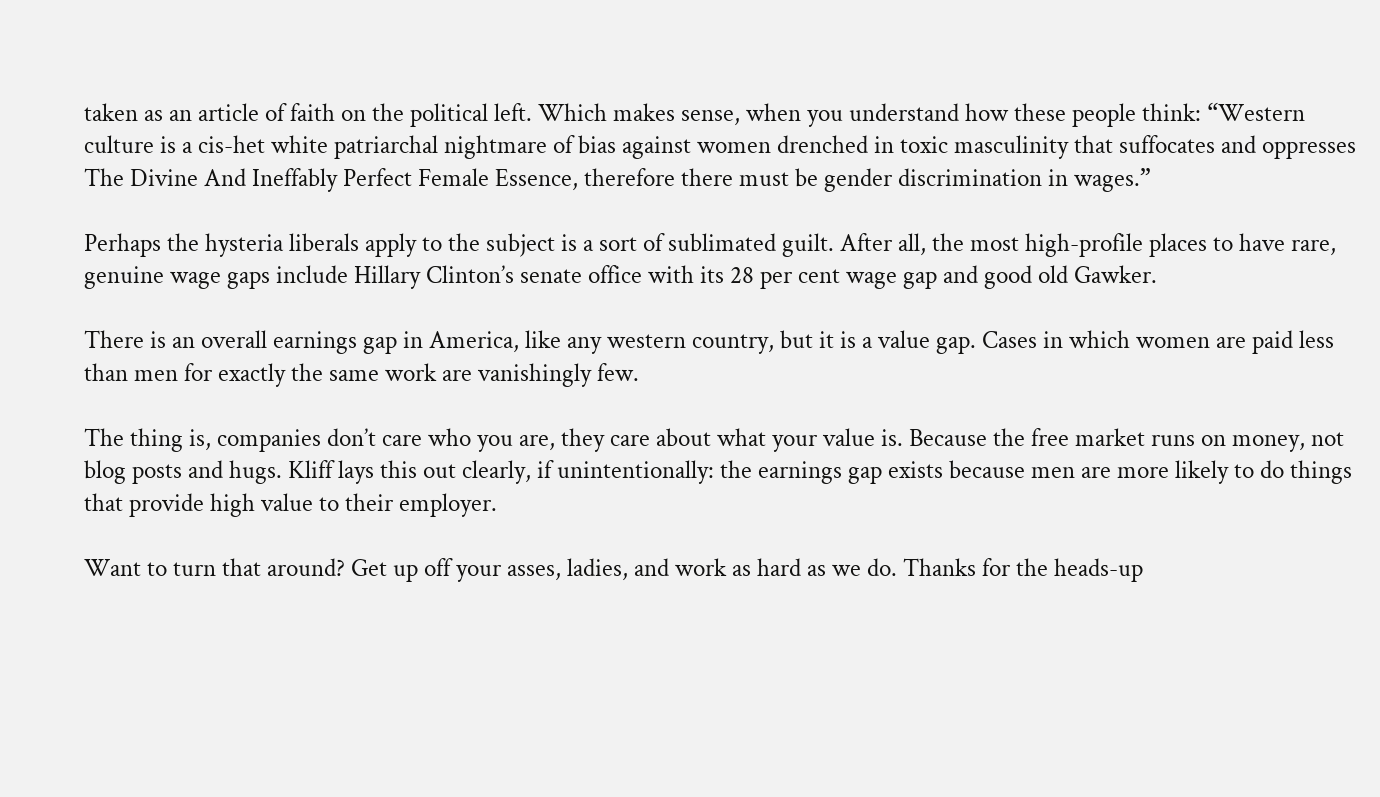taken as an article of faith on the political left. Which makes sense, when you understand how these people think: “Western culture is a cis-het white patriarchal nightmare of bias against women drenched in toxic masculinity that suffocates and oppresses The Divine And Ineffably Perfect Female Essence, therefore there must be gender discrimination in wages.”

Perhaps the hysteria liberals apply to the subject is a sort of sublimated guilt. After all, the most high-profile places to have rare, genuine wage gaps include Hillary Clinton’s senate office with its 28 per cent wage gap and good old Gawker.

There is an overall earnings gap in America, like any western country, but it is a value gap. Cases in which women are paid less than men for exactly the same work are vanishingly few.

The thing is, companies don’t care who you are, they care about what your value is. Because the free market runs on money, not blog posts and hugs. Kliff lays this out clearly, if unintentionally: the earnings gap exists because men are more likely to do things that provide high value to their employer.

Want to turn that around? Get up off your asses, ladies, and work as hard as we do. Thanks for the heads-up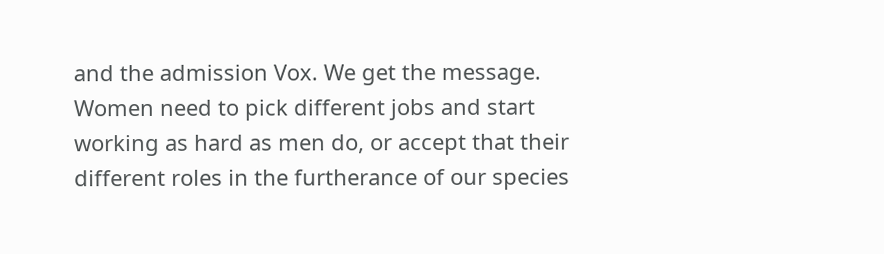and the admission Vox. We get the message. Women need to pick different jobs and start working as hard as men do, or accept that their different roles in the furtherance of our species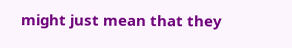might just mean that they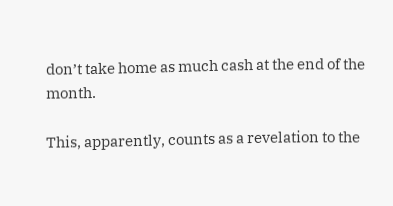don’t take home as much cash at the end of the month.

This, apparently, counts as a revelation to the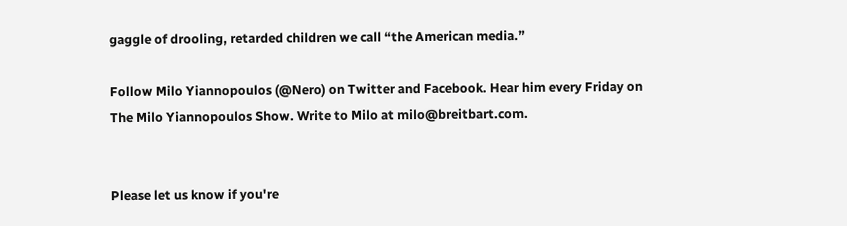gaggle of drooling, retarded children we call “the American media.”

Follow Milo Yiannopoulos (@Nero) on Twitter and Facebook. Hear him every Friday on The Milo Yiannopoulos Show. Write to Milo at milo@breitbart.com.


Please let us know if you're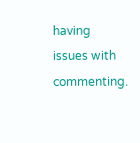having issues with commenting.